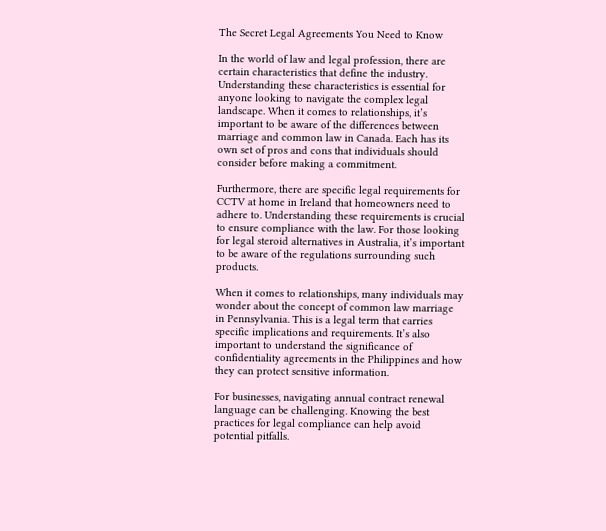The Secret Legal Agreements You Need to Know

In the world of law and legal profession, there are certain characteristics that define the industry. Understanding these characteristics is essential for anyone looking to navigate the complex legal landscape. When it comes to relationships, it’s important to be aware of the differences between marriage and common law in Canada. Each has its own set of pros and cons that individuals should consider before making a commitment.

Furthermore, there are specific legal requirements for CCTV at home in Ireland that homeowners need to adhere to. Understanding these requirements is crucial to ensure compliance with the law. For those looking for legal steroid alternatives in Australia, it’s important to be aware of the regulations surrounding such products.

When it comes to relationships, many individuals may wonder about the concept of common law marriage in Pennsylvania. This is a legal term that carries specific implications and requirements. It’s also important to understand the significance of confidentiality agreements in the Philippines and how they can protect sensitive information.

For businesses, navigating annual contract renewal language can be challenging. Knowing the best practices for legal compliance can help avoid potential pitfalls.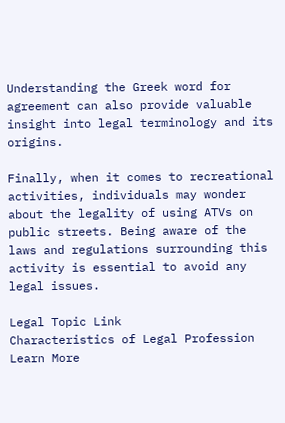Understanding the Greek word for agreement can also provide valuable insight into legal terminology and its origins.

Finally, when it comes to recreational activities, individuals may wonder about the legality of using ATVs on public streets. Being aware of the laws and regulations surrounding this activity is essential to avoid any legal issues.

Legal Topic Link
Characteristics of Legal Profession Learn More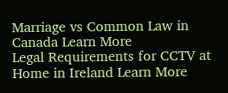Marriage vs Common Law in Canada Learn More
Legal Requirements for CCTV at Home in Ireland Learn More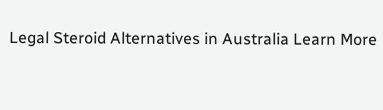Legal Steroid Alternatives in Australia Learn More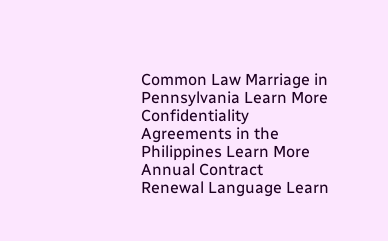Common Law Marriage in Pennsylvania Learn More
Confidentiality Agreements in the Philippines Learn More
Annual Contract Renewal Language Learn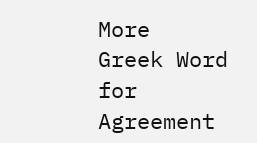More
Greek Word for Agreement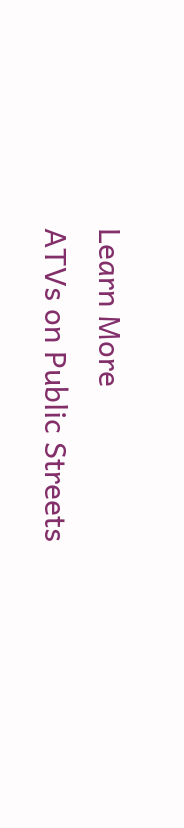Learn More
ATVs on Public Streets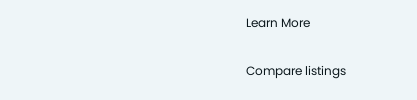Learn More

Compare listings